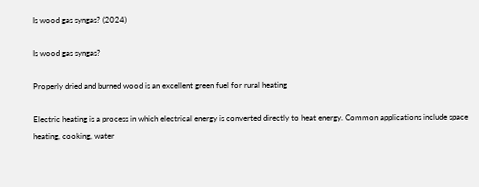Is wood gas syngas? (2024)

Is wood gas syngas?

Properly dried and burned wood is an excellent green fuel for rural heating

Electric heating is a process in which electrical energy is converted directly to heat energy. Common applications include space heating, cooking, water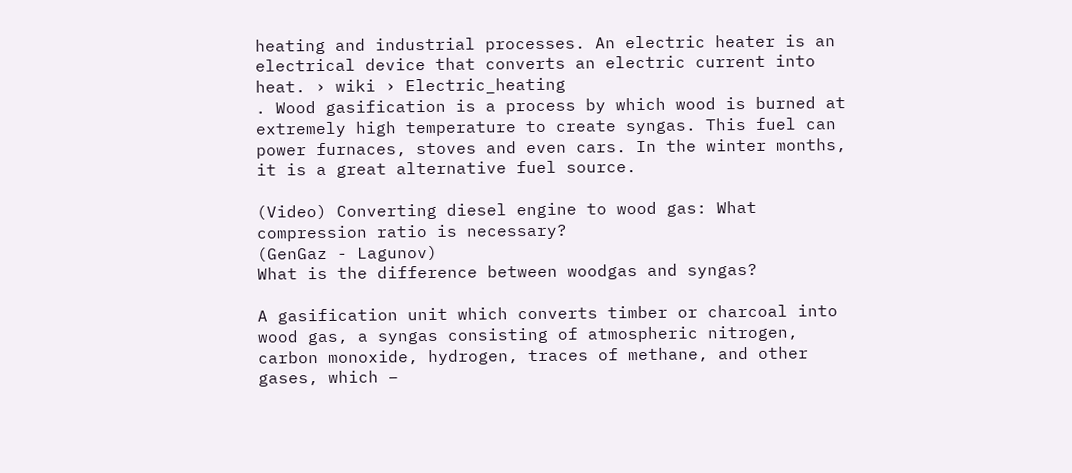heating and industrial processes. An electric heater is an electrical device that converts an electric current into heat. › wiki › Electric_heating
. Wood gasification is a process by which wood is burned at extremely high temperature to create syngas. This fuel can power furnaces, stoves and even cars. In the winter months, it is a great alternative fuel source.

(Video) Converting diesel engine to wood gas: What compression ratio is necessary?
(GenGaz - Lagunov)
What is the difference between woodgas and syngas?

A gasification unit which converts timber or charcoal into wood gas, a syngas consisting of atmospheric nitrogen, carbon monoxide, hydrogen, traces of methane, and other gases, which –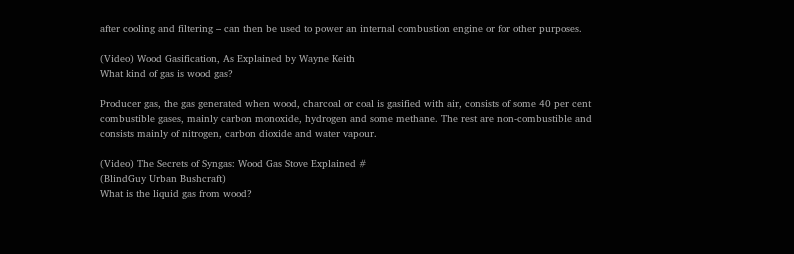after cooling and filtering – can then be used to power an internal combustion engine or for other purposes.

(Video) Wood Gasification, As Explained by Wayne Keith
What kind of gas is wood gas?

Producer gas, the gas generated when wood, charcoal or coal is gasified with air, consists of some 40 per cent combustible gases, mainly carbon monoxide, hydrogen and some methane. The rest are non-combustible and consists mainly of nitrogen, carbon dioxide and water vapour.

(Video) The Secrets of Syngas: Wood Gas Stove Explained #
(BlindGuy Urban Bushcraft)
What is the liquid gas from wood?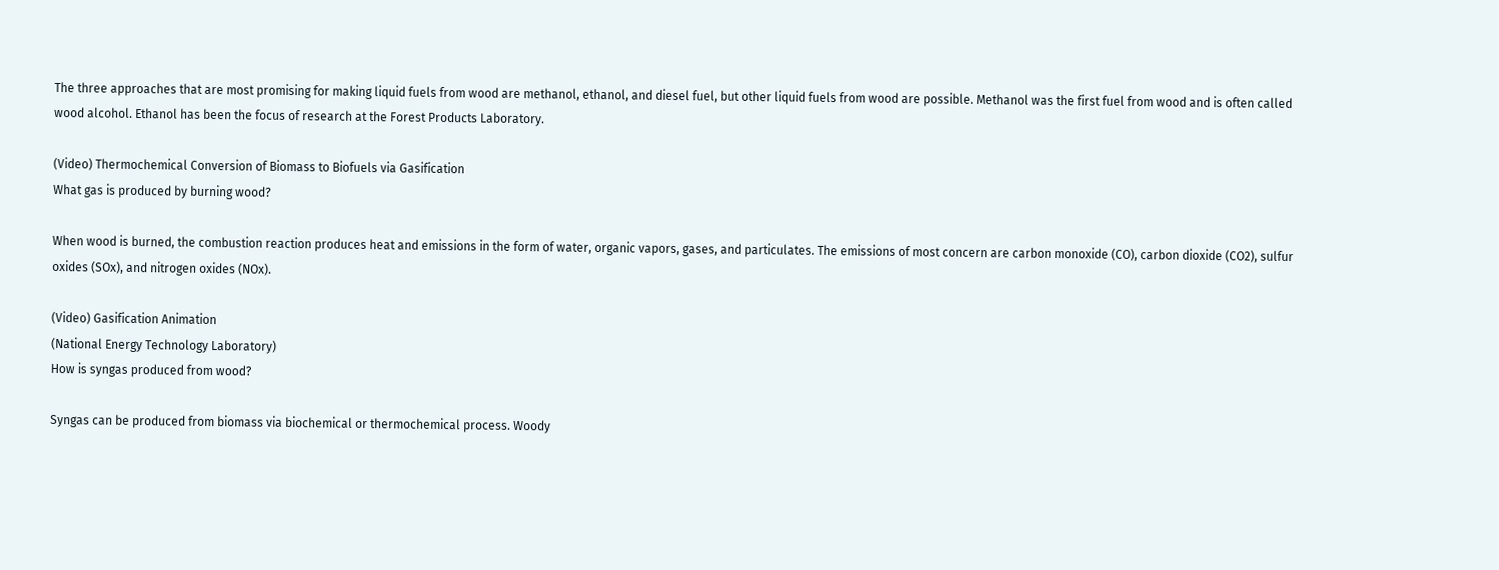The three approaches that are most promising for making liquid fuels from wood are methanol, ethanol, and diesel fuel, but other liquid fuels from wood are possible. Methanol was the first fuel from wood and is often called wood alcohol. Ethanol has been the focus of research at the Forest Products Laboratory.

(Video) Thermochemical Conversion of Biomass to Biofuels via Gasification
What gas is produced by burning wood?

When wood is burned, the combustion reaction produces heat and emissions in the form of water, organic vapors, gases, and particulates. The emissions of most concern are carbon monoxide (CO), carbon dioxide (CO2), sulfur oxides (SOx), and nitrogen oxides (NOx).

(Video) Gasification Animation
(National Energy Technology Laboratory)
How is syngas produced from wood?

Syngas can be produced from biomass via biochemical or thermochemical process. Woody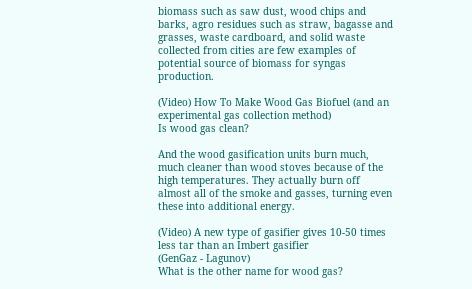biomass such as saw dust, wood chips and barks, agro residues such as straw, bagasse and grasses, waste cardboard, and solid waste collected from cities are few examples of potential source of biomass for syngas production.

(Video) How To Make Wood Gas Biofuel (and an experimental gas collection method)
Is wood gas clean?

And the wood gasification units burn much, much cleaner than wood stoves because of the high temperatures. They actually burn off almost all of the smoke and gasses, turning even these into additional energy.

(Video) A new type of gasifier gives 10-50 times less tar than an Imbert gasifier
(GenGaz - Lagunov)
What is the other name for wood gas?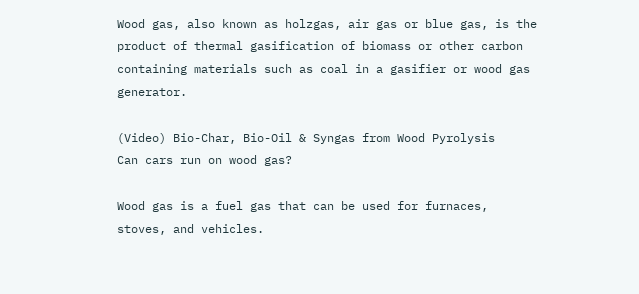Wood gas, also known as holzgas, air gas or blue gas, is the product of thermal gasification of biomass or other carbon containing materials such as coal in a gasifier or wood gas generator.

(Video) Bio-Char, Bio-Oil & Syngas from Wood Pyrolysis
Can cars run on wood gas?

Wood gas is a fuel gas that can be used for furnaces, stoves, and vehicles.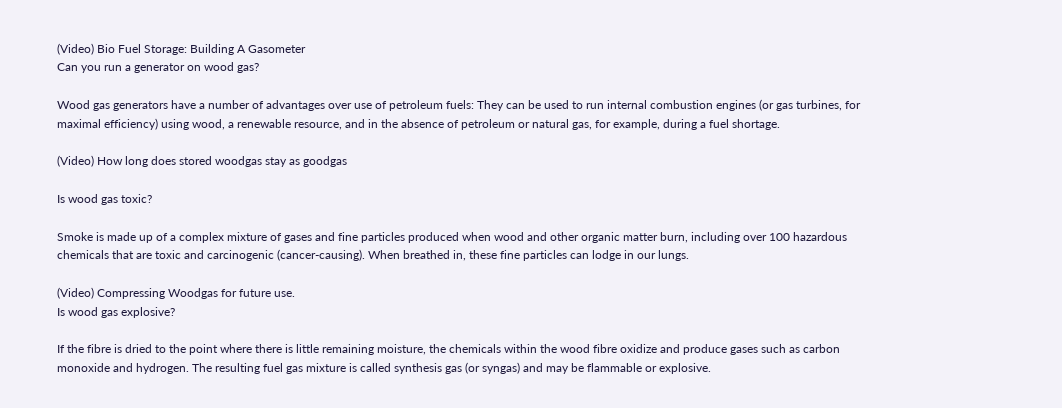(Video) Bio Fuel Storage: Building A Gasometer
Can you run a generator on wood gas?

Wood gas generators have a number of advantages over use of petroleum fuels: They can be used to run internal combustion engines (or gas turbines, for maximal efficiency) using wood, a renewable resource, and in the absence of petroleum or natural gas, for example, during a fuel shortage.

(Video) How long does stored woodgas stay as goodgas

Is wood gas toxic?

Smoke is made up of a complex mixture of gases and fine particles produced when wood and other organic matter burn, including over 100 hazardous chemicals that are toxic and carcinogenic (cancer-causing). When breathed in, these fine particles can lodge in our lungs.

(Video) Compressing Woodgas for future use.
Is wood gas explosive?

If the fibre is dried to the point where there is little remaining moisture, the chemicals within the wood fibre oxidize and produce gases such as carbon monoxide and hydrogen. The resulting fuel gas mixture is called synthesis gas (or syngas) and may be flammable or explosive.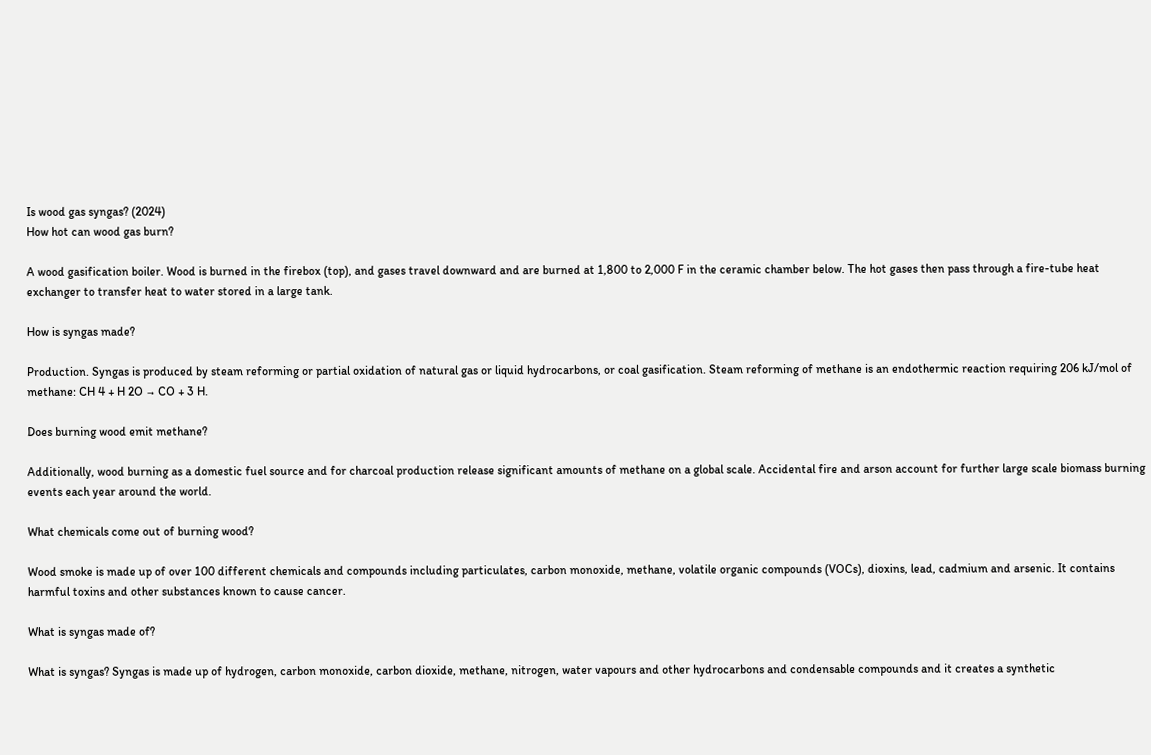Is wood gas syngas? (2024)
How hot can wood gas burn?

A wood gasification boiler. Wood is burned in the firebox (top), and gases travel downward and are burned at 1,800 to 2,000 F in the ceramic chamber below. The hot gases then pass through a fire-tube heat exchanger to transfer heat to water stored in a large tank.

How is syngas made?

Production. Syngas is produced by steam reforming or partial oxidation of natural gas or liquid hydrocarbons, or coal gasification. Steam reforming of methane is an endothermic reaction requiring 206 kJ/mol of methane: CH 4 + H 2O → CO + 3 H.

Does burning wood emit methane?

Additionally, wood burning as a domestic fuel source and for charcoal production release significant amounts of methane on a global scale. Accidental fire and arson account for further large scale biomass burning events each year around the world.

What chemicals come out of burning wood?

Wood smoke is made up of over 100 different chemicals and compounds including particulates, carbon monoxide, methane, volatile organic compounds (VOCs), dioxins, lead, cadmium and arsenic. It contains harmful toxins and other substances known to cause cancer.

What is syngas made of?

What is syngas? Syngas is made up of hydrogen, carbon monoxide, carbon dioxide, methane, nitrogen, water vapours and other hydrocarbons and condensable compounds and it creates a synthetic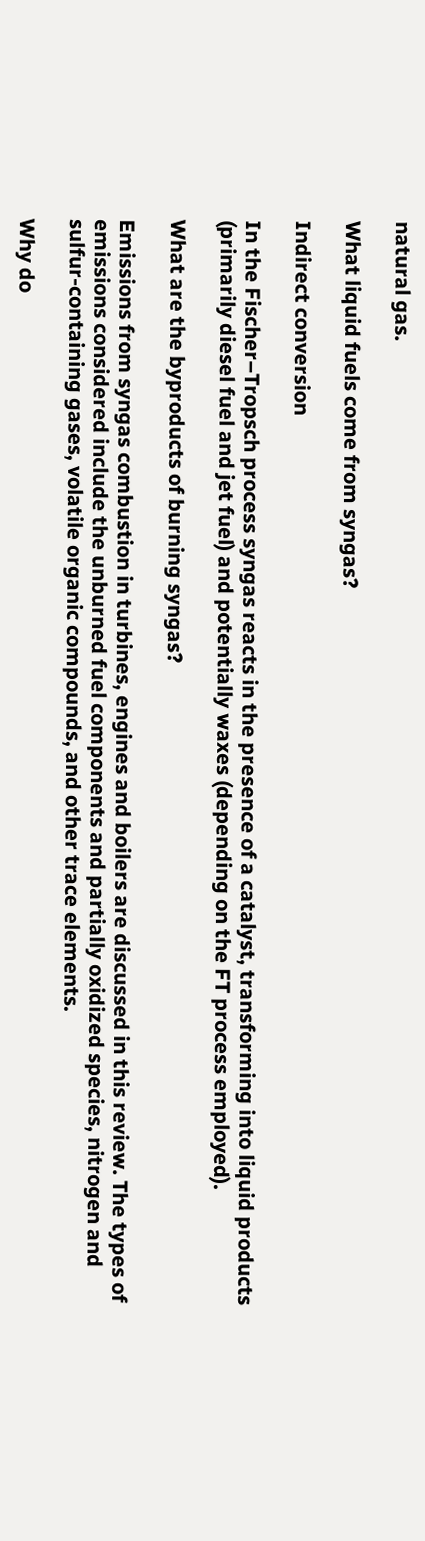natural gas.

What liquid fuels come from syngas?

Indirect conversion

In the Fischer–Tropsch process syngas reacts in the presence of a catalyst, transforming into liquid products (primarily diesel fuel and jet fuel) and potentially waxes (depending on the FT process employed).

What are the byproducts of burning syngas?

Emissions from syngas combustion in turbines, engines and boilers are discussed in this review. The types of emissions considered include the unburned fuel components and partially oxidized species, nitrogen and sulfur-containing gases, volatile organic compounds, and other trace elements.

Why do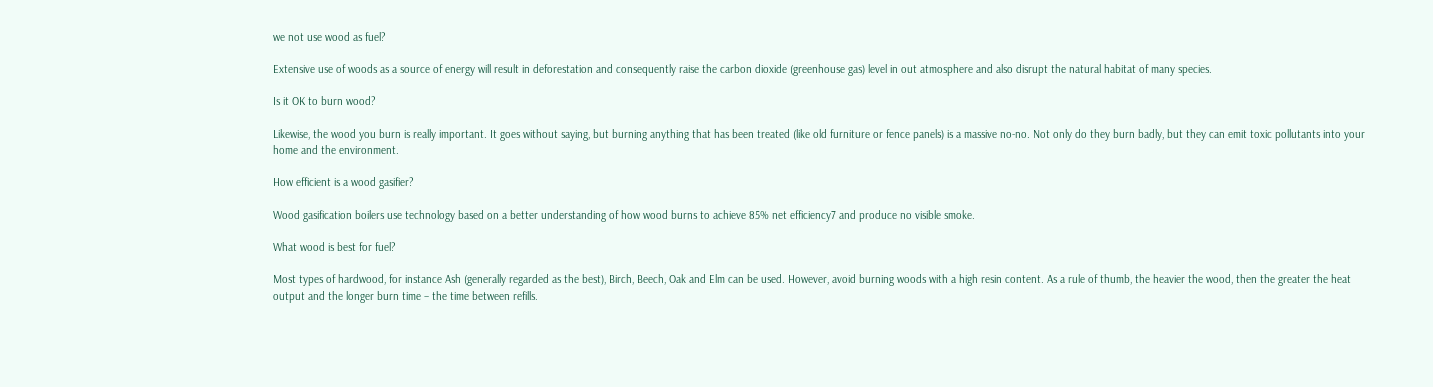we not use wood as fuel?

Extensive use of woods as a source of energy will result in deforestation and consequently raise the carbon dioxide (greenhouse gas) level in out atmosphere and also disrupt the natural habitat of many species.

Is it OK to burn wood?

Likewise, the wood you burn is really important. It goes without saying, but burning anything that has been treated (like old furniture or fence panels) is a massive no-no. Not only do they burn badly, but they can emit toxic pollutants into your home and the environment.

How efficient is a wood gasifier?

Wood gasification boilers use technology based on a better understanding of how wood burns to achieve 85% net efficiency7 and produce no visible smoke.

What wood is best for fuel?

Most types of hardwood, for instance Ash (generally regarded as the best), Birch, Beech, Oak and Elm can be used. However, avoid burning woods with a high resin content. As a rule of thumb, the heavier the wood, then the greater the heat output and the longer burn time – the time between refills.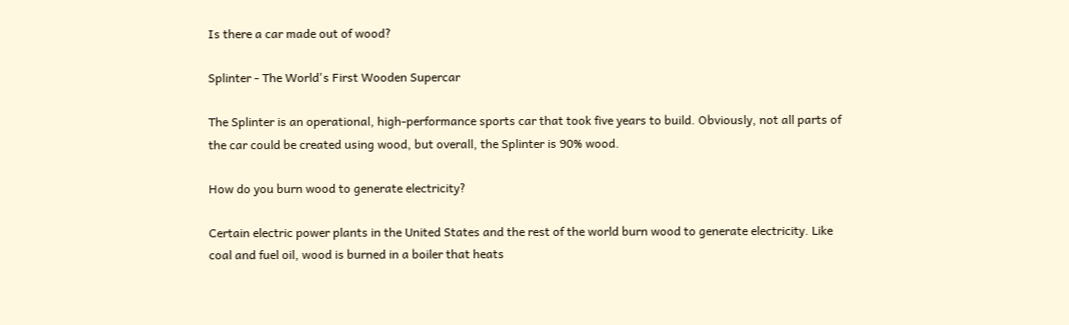Is there a car made out of wood?

Splinter - The World's First Wooden Supercar

The Splinter is an operational, high-performance sports car that took five years to build. Obviously, not all parts of the car could be created using wood, but overall, the Splinter is 90% wood.

How do you burn wood to generate electricity?

Certain electric power plants in the United States and the rest of the world burn wood to generate electricity. Like coal and fuel oil, wood is burned in a boiler that heats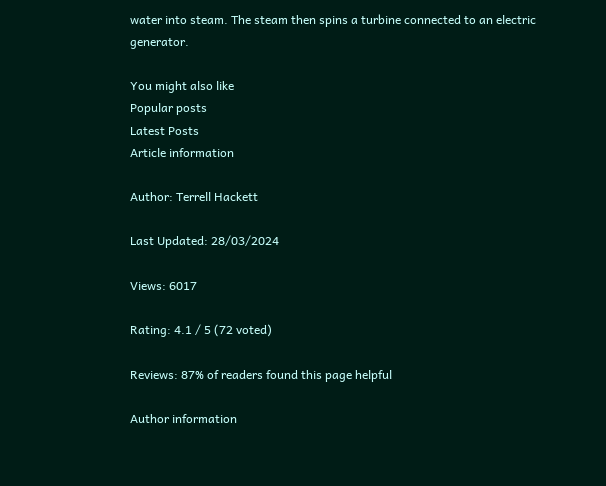water into steam. The steam then spins a turbine connected to an electric generator.

You might also like
Popular posts
Latest Posts
Article information

Author: Terrell Hackett

Last Updated: 28/03/2024

Views: 6017

Rating: 4.1 / 5 (72 voted)

Reviews: 87% of readers found this page helpful

Author information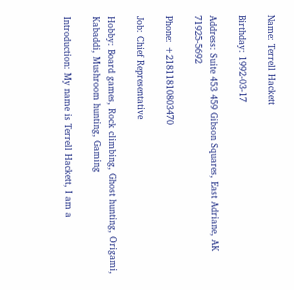Name: Terrell Hackett

Birthday: 1992-03-17

Address: Suite 453 459 Gibson Squares, East Adriane, AK 71925-5692

Phone: +21811810803470

Job: Chief Representative

Hobby: Board games, Rock climbing, Ghost hunting, Origami, Kabaddi, Mushroom hunting, Gaming

Introduction: My name is Terrell Hackett, I am a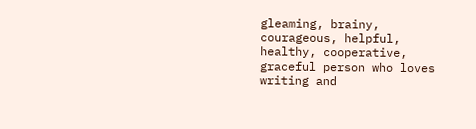gleaming, brainy, courageous, helpful, healthy, cooperative, graceful person who loves writing and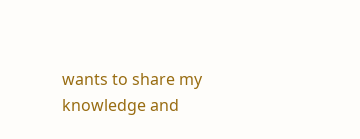wants to share my knowledge and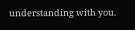understanding with you.